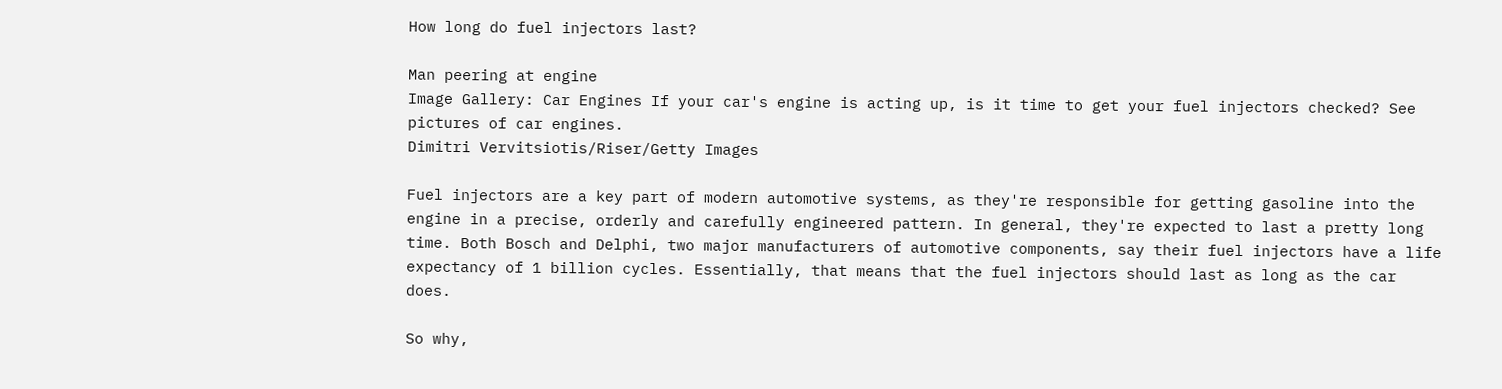How long do fuel injectors last?

Man peering at engine
Image Gallery: Car Engines If your car's engine is acting up, is it time to get your fuel injectors checked? See pictures of car engines.
Dimitri Vervitsiotis/Riser/Getty Images

Fuel injectors are a key part of modern automotive systems, as they're responsible for getting gasoline into the engine in a precise, orderly and carefully engineered pattern. In general, they're expected to last a pretty long time. Both Bosch and Delphi, two major manufacturers of automotive components, say their fuel injectors have a life expectancy of 1 billion cycles. Essentially, that means that the fuel injectors should last as long as the car does.

So why,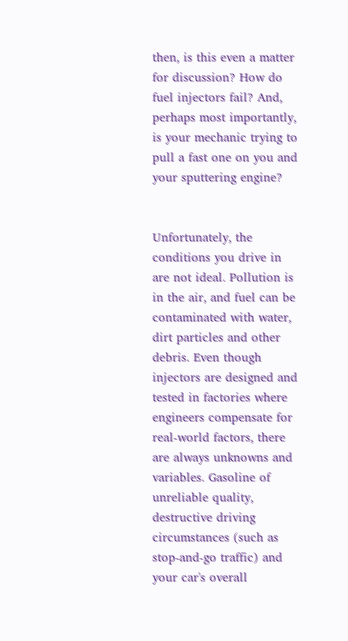then, is this even a matter for discussion? How do fuel injectors fail? And, perhaps most importantly, is your mechanic trying to pull a fast one on you and your sputtering engine?


Unfortunately, the conditions you drive in are not ideal. Pollution is in the air, and fuel can be contaminated with water, dirt particles and other debris. Even though injectors are designed and tested in factories where engineers compensate for real-world factors, there are always unknowns and variables. Gasoline of unreliable quality, destructive driving circumstances (such as stop-and-go traffic) and your car's overall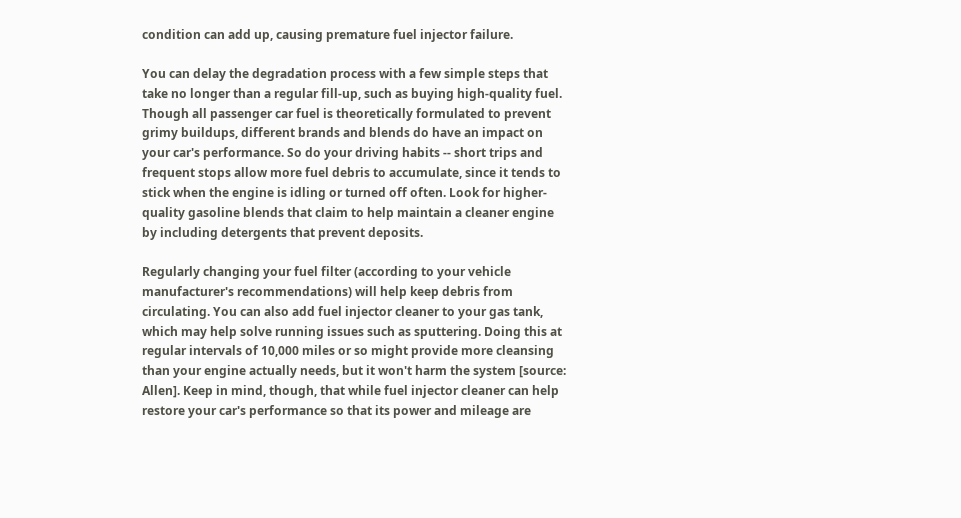condition can add up, causing premature fuel injector failure.

You can delay the degradation process with a few simple steps that take no longer than a regular fill-up, such as buying high-quality fuel. Though all passenger car fuel is theoretically formulated to prevent grimy buildups, different brands and blends do have an impact on your car's performance. So do your driving habits -- short trips and frequent stops allow more fuel debris to accumulate, since it tends to stick when the engine is idling or turned off often. Look for higher-quality gasoline blends that claim to help maintain a cleaner engine by including detergents that prevent deposits.

Regularly changing your fuel filter (according to your vehicle manufacturer's recommendations) will help keep debris from circulating. You can also add fuel injector cleaner to your gas tank, which may help solve running issues such as sputtering. Doing this at regular intervals of 10,000 miles or so might provide more cleansing than your engine actually needs, but it won't harm the system [source: Allen]. Keep in mind, though, that while fuel injector cleaner can help restore your car's performance so that its power and mileage are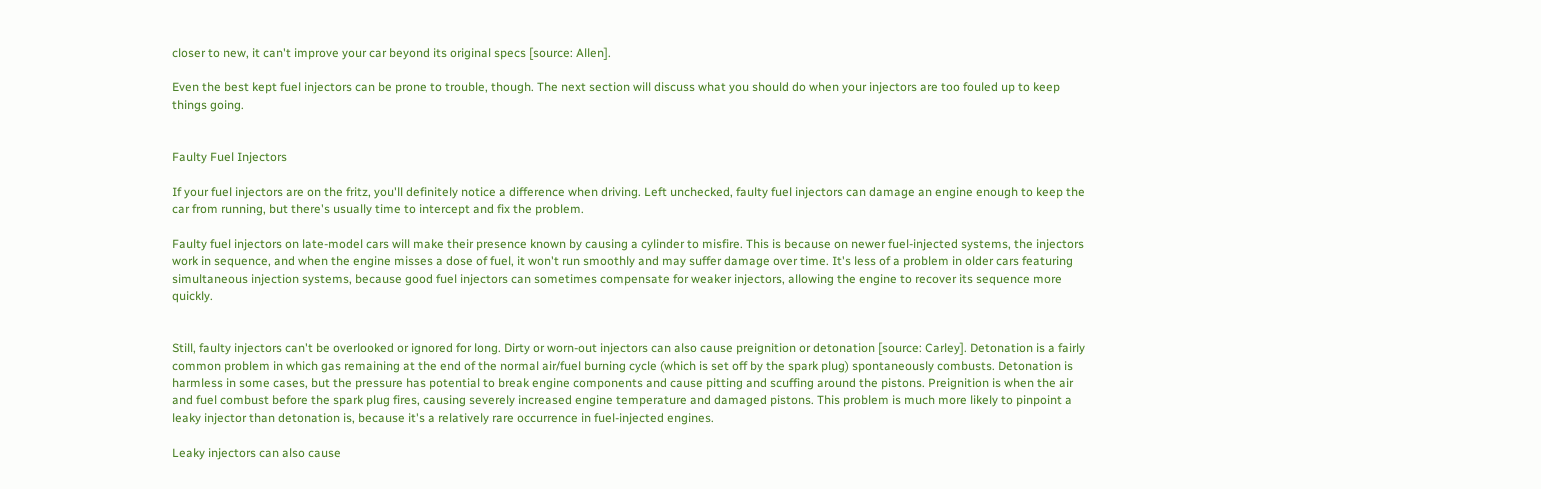closer to new, it can't improve your car beyond its original specs [source: Allen].

Even the best kept fuel injectors can be prone to trouble, though. The next section will discuss what you should do when your injectors are too fouled up to keep things going.


Faulty Fuel Injectors

If your fuel injectors are on the fritz, you'll definitely notice a difference when driving. Left unchecked, faulty fuel injectors can damage an engine enough to keep the car from running, but there's usually time to intercept and fix the problem.

Faulty fuel injectors on late-model cars will make their presence known by causing a cylinder to misfire. This is because on newer fuel-injected systems, the injectors work in sequence, and when the engine misses a dose of fuel, it won't run smoothly and may suffer damage over time. It's less of a problem in older cars featuring simultaneous injection systems, because good fuel injectors can sometimes compensate for weaker injectors, allowing the engine to recover its sequence more quickly.


Still, faulty injectors can't be overlooked or ignored for long. Dirty or worn-out injectors can also cause preignition or detonation [source: Carley]. Detonation is a fairly common problem in which gas remaining at the end of the normal air/fuel burning cycle (which is set off by the spark plug) spontaneously combusts. Detonation is harmless in some cases, but the pressure has potential to break engine components and cause pitting and scuffing around the pistons. Preignition is when the air and fuel combust before the spark plug fires, causing severely increased engine temperature and damaged pistons. This problem is much more likely to pinpoint a leaky injector than detonation is, because it's a relatively rare occurrence in fuel-injected engines.

Leaky injectors can also cause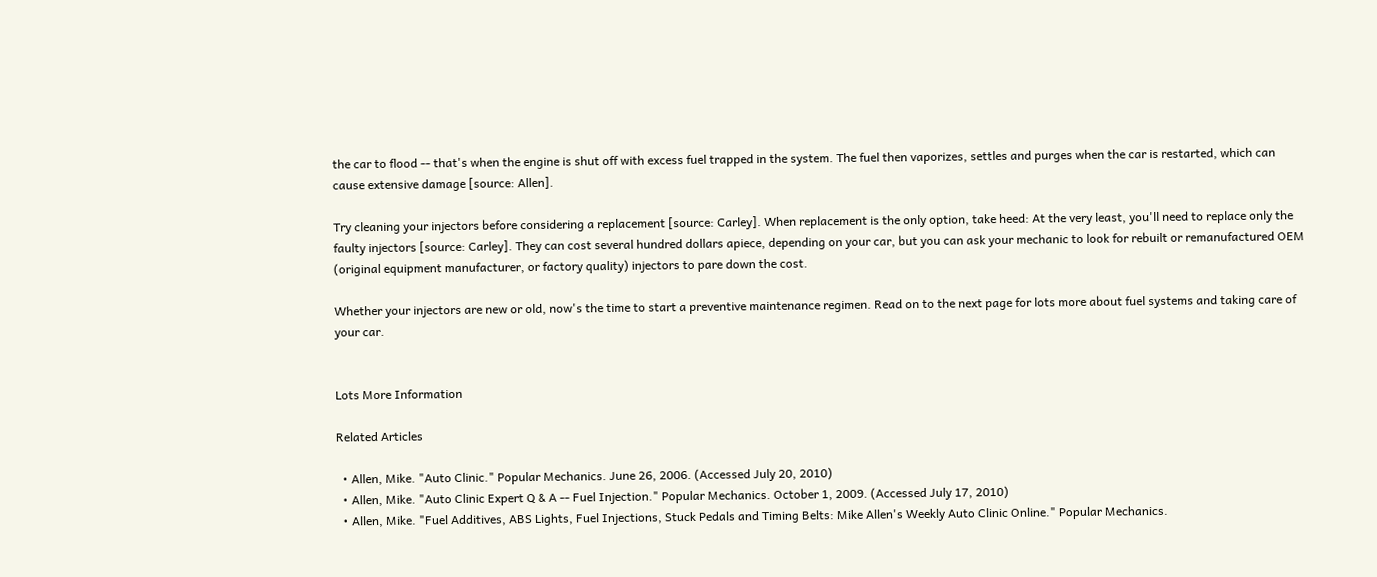the car to flood -- that's when the engine is shut off with excess fuel trapped in the system. The fuel then vaporizes, settles and purges when the car is restarted, which can cause extensive damage [source: Allen].

Try cleaning your injectors before considering a replacement [source: Carley]. When replacement is the only option, take heed: At the very least, you'll need to replace only the faulty injectors [source: Carley]. They can cost several hundred dollars apiece, depending on your car, but you can ask your mechanic to look for rebuilt or remanufactured OEM (original equipment manufacturer, or factory quality) injectors to pare down the cost.

Whether your injectors are new or old, now's the time to start a preventive maintenance regimen. Read on to the next page for lots more about fuel systems and taking care of your car.


Lots More Information

Related Articles

  • Allen, Mike. "Auto Clinic." Popular Mechanics. June 26, 2006. (Accessed July 20, 2010)
  • Allen, Mike. "Auto Clinic Expert Q & A -- Fuel Injection." Popular Mechanics. October 1, 2009. (Accessed July 17, 2010)
  • Allen, Mike. "Fuel Additives, ABS Lights, Fuel Injections, Stuck Pedals and Timing Belts: Mike Allen's Weekly Auto Clinic Online." Popular Mechanics.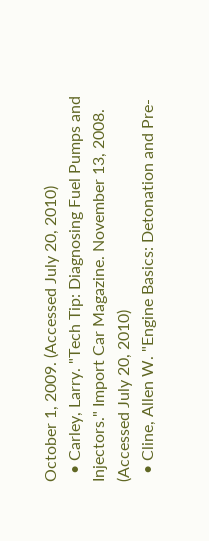October 1, 2009. (Accessed July 20, 2010)
  • Carley, Larry. "Tech Tip: Diagnosing Fuel Pumps and Injectors." Import Car Magazine. November 13, 2008. (Accessed July 20, 2010)
  • Cline, Allen W. "Engine Basics: Detonation and Pre-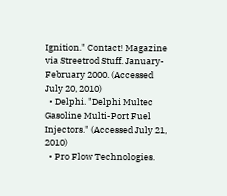Ignition." Contact! Magazine via Streetrod Stuff. January-February 2000. (Accessed July 20, 2010)
  • Delphi. "Delphi Multec Gasoline Multi-Port Fuel Injectors." (Accessed July 21, 2010)
  • Pro Flow Technologies.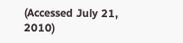(Accessed July 21, 2010)